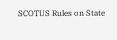SCOTUS Rules on State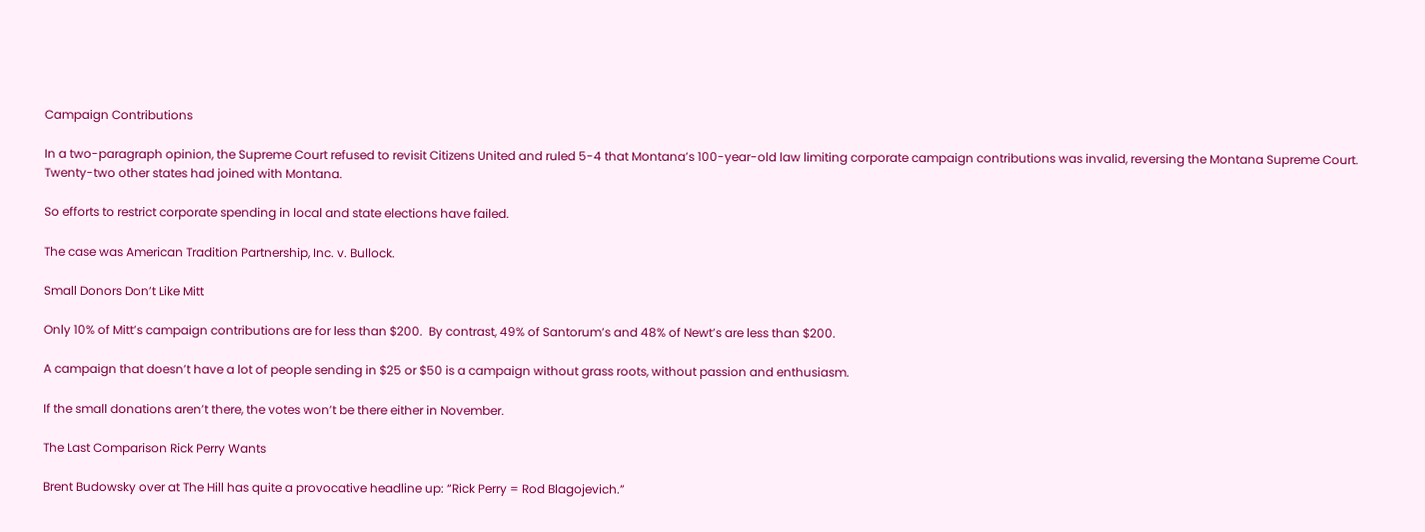Campaign Contributions

In a two-paragraph opinion, the Supreme Court refused to revisit Citizens United and ruled 5-4 that Montana’s 100-year-old law limiting corporate campaign contributions was invalid, reversing the Montana Supreme Court.  Twenty-two other states had joined with Montana.

So efforts to restrict corporate spending in local and state elections have failed.

The case was American Tradition Partnership, Inc. v. Bullock.

Small Donors Don’t Like Mitt

Only 10% of Mitt’s campaign contributions are for less than $200.  By contrast, 49% of Santorum’s and 48% of Newt’s are less than $200.

A campaign that doesn’t have a lot of people sending in $25 or $50 is a campaign without grass roots, without passion and enthusiasm.

If the small donations aren’t there, the votes won’t be there either in November.

The Last Comparison Rick Perry Wants

Brent Budowsky over at The Hill has quite a provocative headline up: “Rick Perry = Rod Blagojevich.”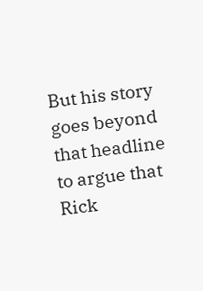But his story goes beyond that headline to argue that Rick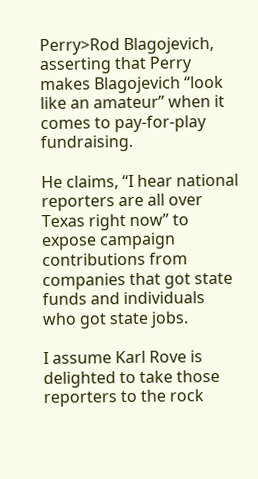Perry>Rod Blagojevich, asserting that Perry makes Blagojevich “look like an amateur” when it comes to pay-for-play fundraising.

He claims, “I hear national reporters are all over Texas right now” to expose campaign contributions from companies that got state funds and individuals who got state jobs.

I assume Karl Rove is delighted to take those reporters to the rock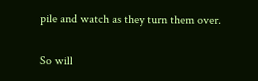pile and watch as they turn them over.

So will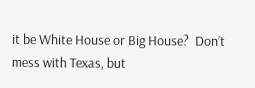it be White House or Big House?  Don’t mess with Texas, but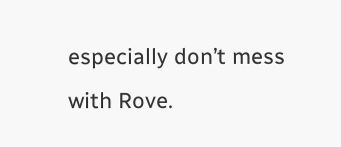especially don’t mess with Rove.